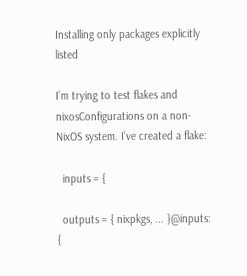Installing only packages explicitly listed

I’m trying to test flakes and nixosConfigurations on a non-NixOS system. I’ve created a flake:

  inputs = {

  outputs = { nixpkgs, ... }@inputs: {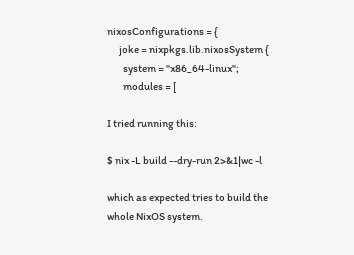nixosConfigurations = {
      joke = nixpkgs.lib.nixosSystem {
        system = "x86_64-linux";
        modules = [

I tried running this:

$ nix -L build --dry-run 2>&1|wc -l

which as expected tries to build the whole NixOS system.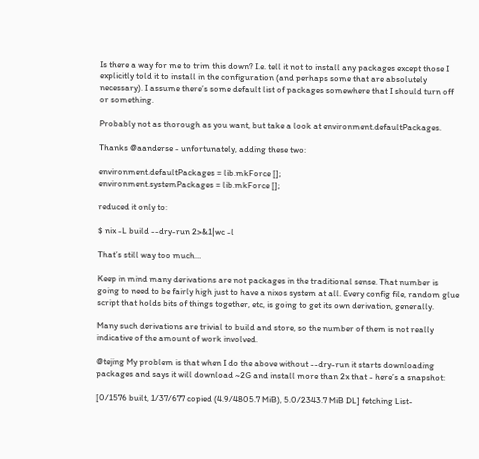Is there a way for me to trim this down? I.e. tell it not to install any packages except those I explicitly told it to install in the configuration (and perhaps some that are absolutely necessary). I assume there’s some default list of packages somewhere that I should turn off or something.

Probably not as thorough as you want, but take a look at environment.defaultPackages.

Thanks @aanderse - unfortunately, adding these two:

environment.defaultPackages = lib.mkForce [];
environment.systemPackages = lib.mkForce [];

reduced it only to:

$ nix -L build --dry-run 2>&1|wc -l

That’s still way too much…

Keep in mind many derivations are not packages in the traditional sense. That number is going to need to be fairly high just to have a nixos system at all. Every config file, random glue script that holds bits of things together, etc, is going to get its own derivation, generally.

Many such derivations are trivial to build and store, so the number of them is not really indicative of the amount of work involved.

@tejing My problem is that when I do the above without --dry-run it starts downloading packages and says it will download ~2G and install more than 2x that - here’s a snapshot:

[0/1576 built, 1/37/677 copied (4.9/4805.7 MiB), 5.0/2343.7 MiB DL] fetching List-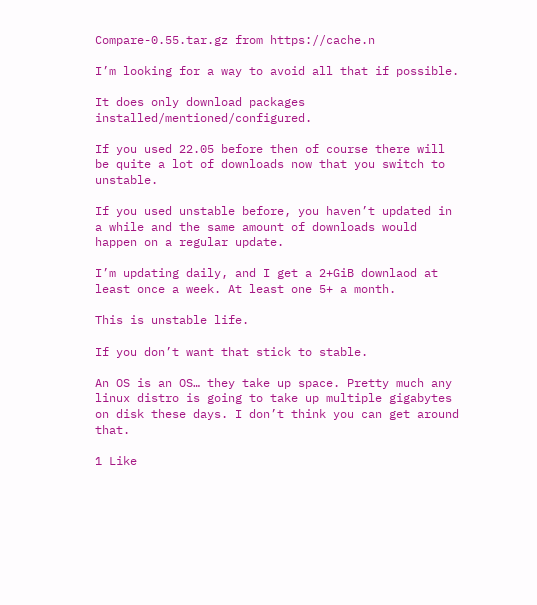Compare-0.55.tar.gz from https://cache.n

I’m looking for a way to avoid all that if possible.

It does only download packages installed/mentioned/configured.

If you used 22.05 before then of course there will be quite a lot of downloads now that you switch to unstable.

If you used unstable before, you haven’t updated in a while and the same amount of downloads would happen on a regular update.

I’m updating daily, and I get a 2+GiB downlaod at least once a week. At least one 5+ a month.

This is unstable life.

If you don’t want that stick to stable.

An OS is an OS… they take up space. Pretty much any linux distro is going to take up multiple gigabytes on disk these days. I don’t think you can get around that.

1 Like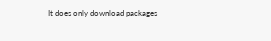It does only download packages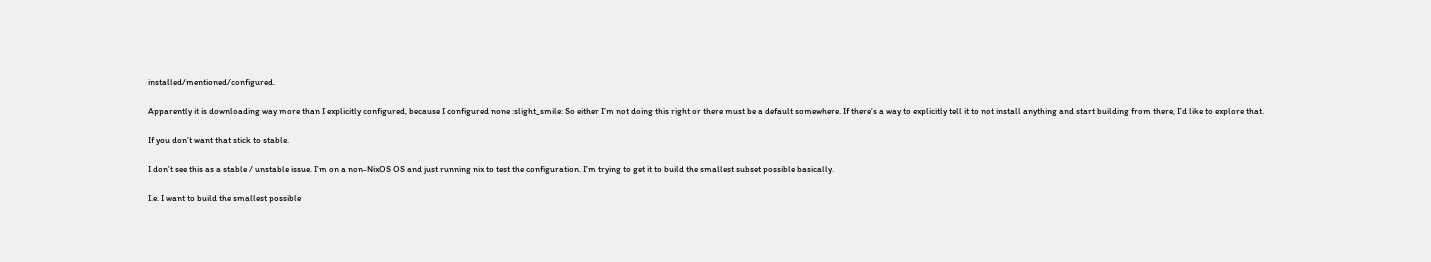installed/mentioned/configured.

Apparently it is downloading way more than I explicitly configured, because I configured none :slight_smile: So either I’m not doing this right or there must be a default somewhere. If there’s a way to explicitly tell it to not install anything and start building from there, I’d like to explore that.

If you don’t want that stick to stable.

I don’t see this as a stable / unstable issue. I’m on a non-NixOS OS and just running nix to test the configuration. I’m trying to get it to build the smallest subset possible basically.

I.e. I want to build the smallest possible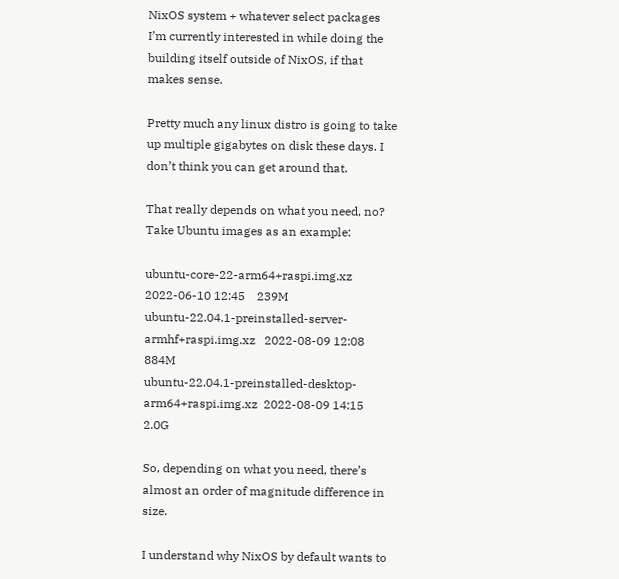NixOS system + whatever select packages I’m currently interested in while doing the building itself outside of NixOS, if that makes sense.

Pretty much any linux distro is going to take up multiple gigabytes on disk these days. I don’t think you can get around that.

That really depends on what you need, no? Take Ubuntu images as an example:

ubuntu-core-22-arm64+raspi.img.xz                       2022-06-10 12:45    239M
ubuntu-22.04.1-preinstalled-server-armhf+raspi.img.xz   2022-08-09 12:08    884M
ubuntu-22.04.1-preinstalled-desktop-arm64+raspi.img.xz  2022-08-09 14:15    2.0G

So, depending on what you need, there’s almost an order of magnitude difference in size.

I understand why NixOS by default wants to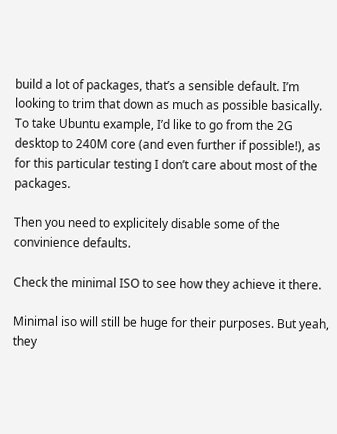build a lot of packages, that’s a sensible default. I’m looking to trim that down as much as possible basically. To take Ubuntu example, I’d like to go from the 2G desktop to 240M core (and even further if possible!), as for this particular testing I don’t care about most of the packages.

Then you need to explicitely disable some of the convinience defaults.

Check the minimal ISO to see how they achieve it there.

Minimal iso will still be huge for their purposes. But yeah, they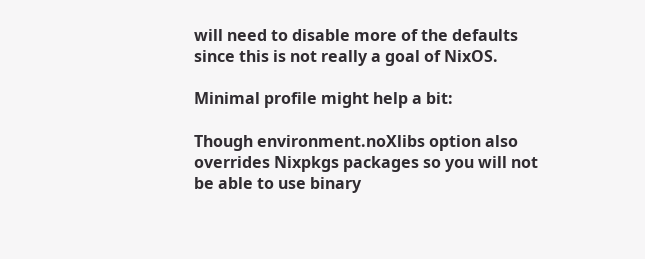will need to disable more of the defaults since this is not really a goal of NixOS.

Minimal profile might help a bit:

Though environment.noXlibs option also overrides Nixpkgs packages so you will not be able to use binary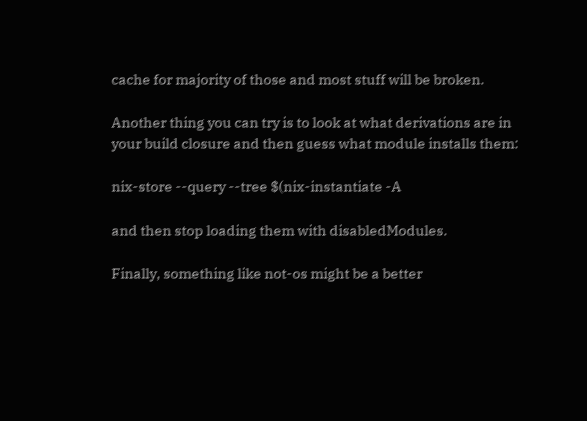cache for majority of those and most stuff will be broken.

Another thing you can try is to look at what derivations are in your build closure and then guess what module installs them:

nix-store --query --tree $(nix-instantiate -A

and then stop loading them with disabledModules.

Finally, something like not-os might be a better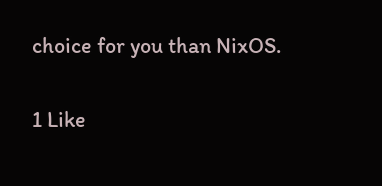choice for you than NixOS.

1 Like